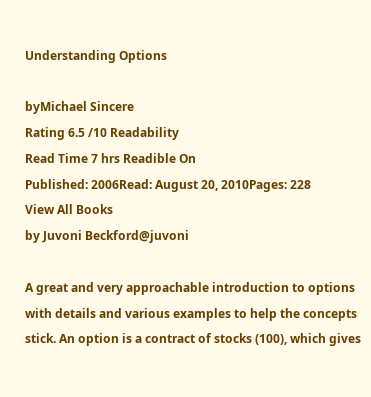Understanding Options

byMichael Sincere
Rating 6.5 /10 Readability
Read Time 7 hrs Readible On
Published: 2006Read: August 20, 2010Pages: 228
View All Books
by Juvoni Beckford@juvoni

A great and very approachable introduction to options with details and various examples to help the concepts stick. An option is a contract of stocks (100), which gives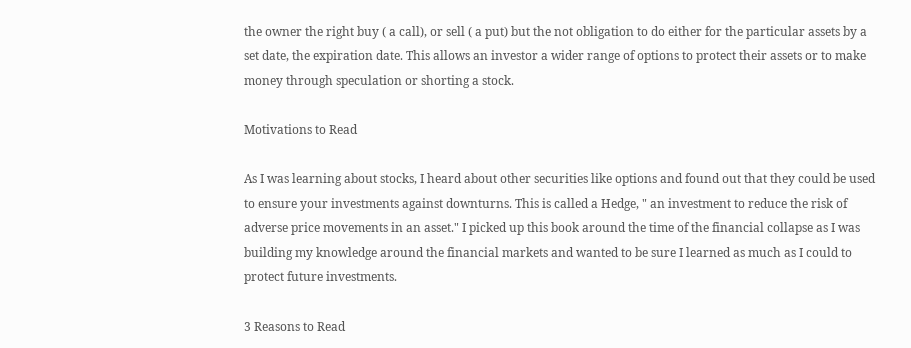the owner the right buy ( a call), or sell ( a put) but the not obligation to do either for the particular assets by a set date, the expiration date. This allows an investor a wider range of options to protect their assets or to make money through speculation or shorting a stock.

Motivations to Read

As I was learning about stocks, I heard about other securities like options and found out that they could be used to ensure your investments against downturns. This is called a Hedge, " an investment to reduce the risk of adverse price movements in an asset." I picked up this book around the time of the financial collapse as I was building my knowledge around the financial markets and wanted to be sure I learned as much as I could to protect future investments.

3 Reasons to Read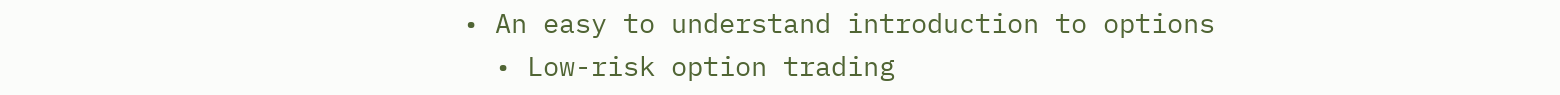• An easy to understand introduction to options
  • Low-risk option trading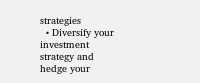strategies
  • Diversify your investment strategy and hedge your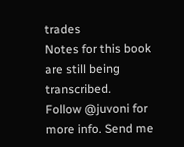trades
Notes for this book are still being transcribed.
Follow @juvoni for more info. Send me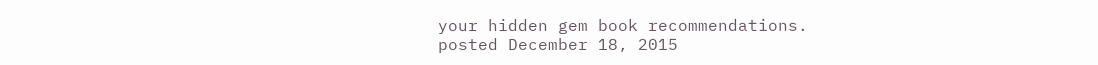your hidden gem book recommendations.
posted December 18, 2015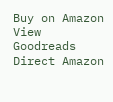Buy on Amazon View Goodreads
Direct Amazon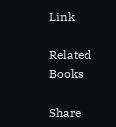Link

Related Books

Share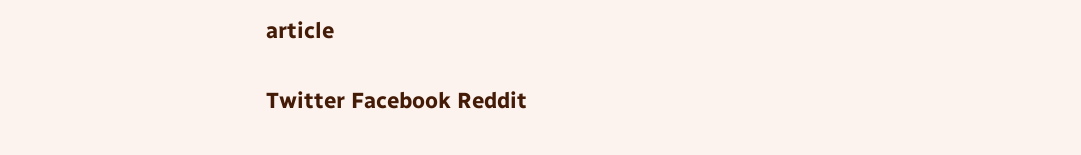article

Twitter Facebook Reddit